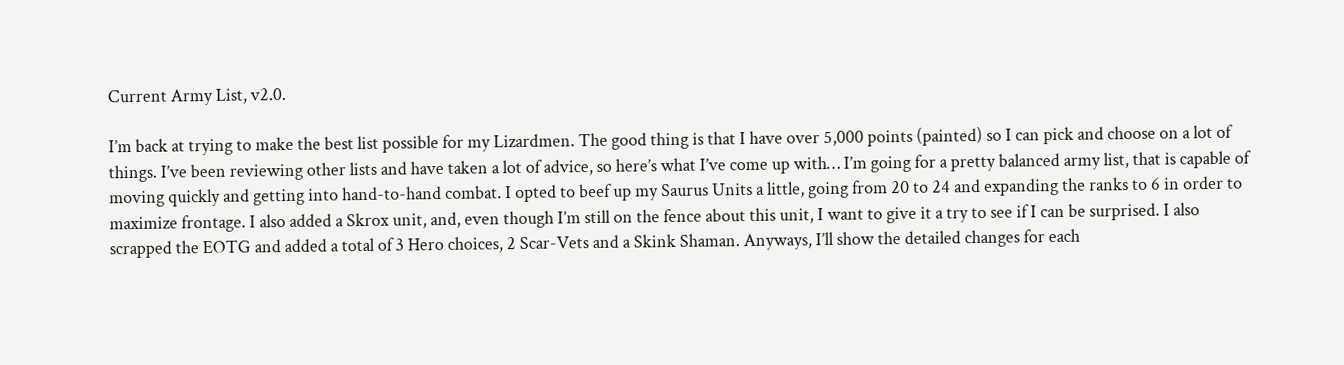Current Army List, v2.0.

I’m back at trying to make the best list possible for my Lizardmen. The good thing is that I have over 5,000 points (painted) so I can pick and choose on a lot of things. I’ve been reviewing other lists and have taken a lot of advice, so here’s what I’ve come up with… I’m going for a pretty balanced army list, that is capable of moving quickly and getting into hand-to-hand combat. I opted to beef up my Saurus Units a little, going from 20 to 24 and expanding the ranks to 6 in order to maximize frontage. I also added a Skrox unit, and, even though I’m still on the fence about this unit, I want to give it a try to see if I can be surprised. I also scrapped the EOTG and added a total of 3 Hero choices, 2 Scar-Vets and a Skink Shaman. Anyways, I’ll show the detailed changes for each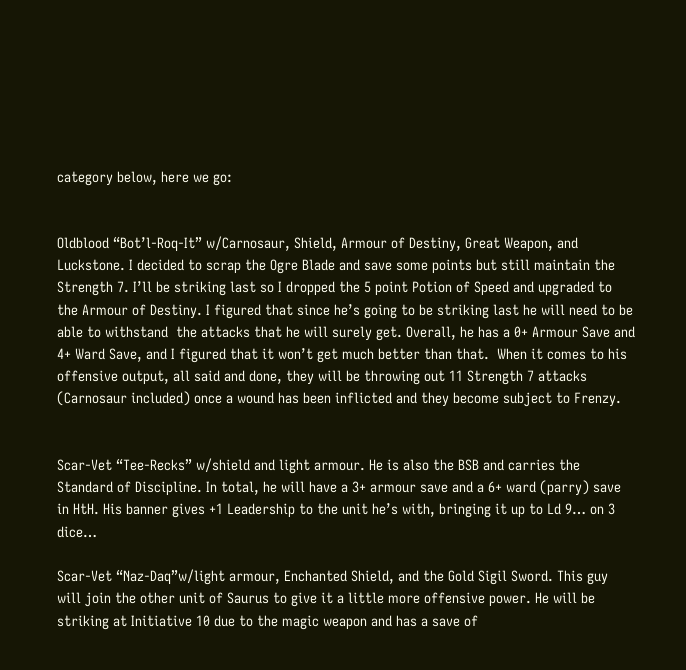category below, here we go:


Oldblood “Bot’l-Roq-It” w/Carnosaur, Shield, Armour of Destiny, Great Weapon, and Luckstone. I decided to scrap the Ogre Blade and save some points but still maintain the Strength 7. I’ll be striking last so I dropped the 5 point Potion of Speed and upgraded to the Armour of Destiny. I figured that since he’s going to be striking last he will need to be able to withstand  the attacks that he will surely get. Overall, he has a 0+ Armour Save and 4+ Ward Save, and I figured that it won’t get much better than that.  When it comes to his offensive output, all said and done, they will be throwing out 11 Strength 7 attacks (Carnosaur included) once a wound has been inflicted and they become subject to Frenzy.


Scar-Vet “Tee-Recks” w/shield and light armour. He is also the BSB and carries the Standard of Discipline. In total, he will have a 3+ armour save and a 6+ ward (parry) save in HtH. His banner gives +1 Leadership to the unit he’s with, bringing it up to Ld 9… on 3 dice…

Scar-Vet “Naz-Daq”w/light armour, Enchanted Shield, and the Gold Sigil Sword. This guy will join the other unit of Saurus to give it a little more offensive power. He will be striking at Initiative 10 due to the magic weapon and has a save of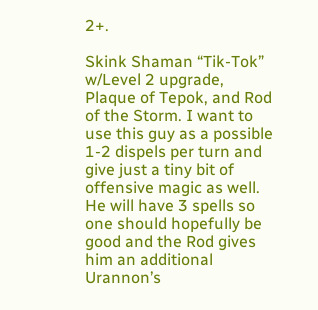2+.

Skink Shaman “Tik-Tok” w/Level 2 upgrade, Plaque of Tepok, and Rod of the Storm. I want to use this guy as a possible 1-2 dispels per turn and give just a tiny bit of offensive magic as well. He will have 3 spells so one should hopefully be good and the Rod gives him an additional Urannon’s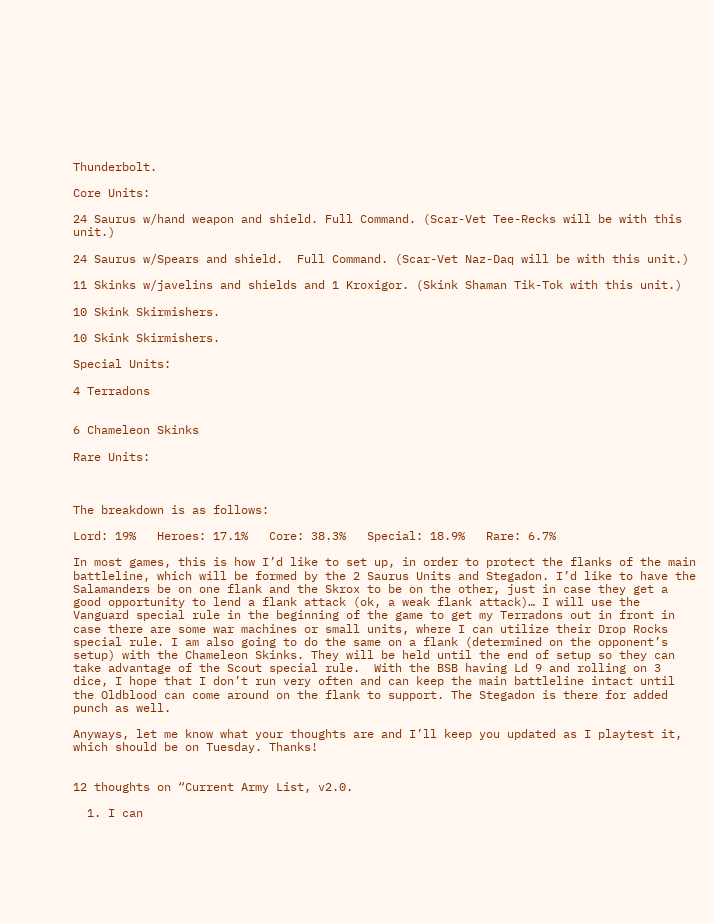Thunderbolt.

Core Units:

24 Saurus w/hand weapon and shield. Full Command. (Scar-Vet Tee-Recks will be with this unit.)

24 Saurus w/Spears and shield.  Full Command. (Scar-Vet Naz-Daq will be with this unit.)

11 Skinks w/javelins and shields and 1 Kroxigor. (Skink Shaman Tik-Tok with this unit.)

10 Skink Skirmishers.

10 Skink Skirmishers.

Special Units:

4 Terradons


6 Chameleon Skinks

Rare Units:



The breakdown is as follows:

Lord: 19%   Heroes: 17.1%   Core: 38.3%   Special: 18.9%   Rare: 6.7%

In most games, this is how I’d like to set up, in order to protect the flanks of the main battleline, which will be formed by the 2 Saurus Units and Stegadon. I’d like to have the Salamanders be on one flank and the Skrox to be on the other, just in case they get a good opportunity to lend a flank attack (ok, a weak flank attack)… I will use the Vanguard special rule in the beginning of the game to get my Terradons out in front in case there are some war machines or small units, where I can utilize their Drop Rocks special rule. I am also going to do the same on a flank (determined on the opponent’s setup) with the Chameleon Skinks. They will be held until the end of setup so they can take advantage of the Scout special rule.  With the BSB having Ld 9 and rolling on 3 dice, I hope that I don’t run very often and can keep the main battleline intact until the Oldblood can come around on the flank to support. The Stegadon is there for added punch as well.

Anyways, let me know what your thoughts are and I’ll keep you updated as I playtest it, which should be on Tuesday. Thanks!


12 thoughts on “Current Army List, v2.0.

  1. I can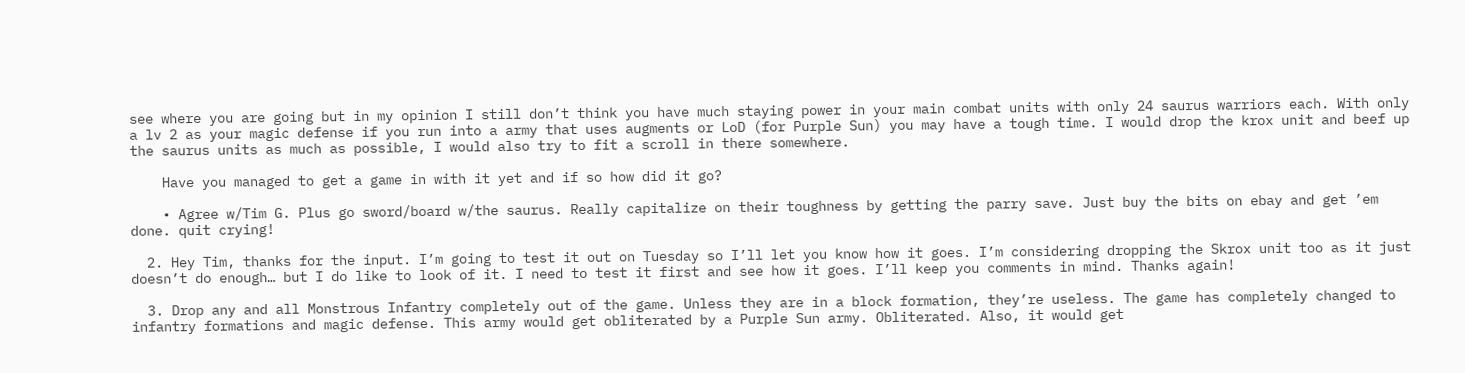see where you are going but in my opinion I still don’t think you have much staying power in your main combat units with only 24 saurus warriors each. With only a lv 2 as your magic defense if you run into a army that uses augments or LoD (for Purple Sun) you may have a tough time. I would drop the krox unit and beef up the saurus units as much as possible, I would also try to fit a scroll in there somewhere.

    Have you managed to get a game in with it yet and if so how did it go?

    • Agree w/Tim G. Plus go sword/board w/the saurus. Really capitalize on their toughness by getting the parry save. Just buy the bits on ebay and get ’em done. quit crying!

  2. Hey Tim, thanks for the input. I’m going to test it out on Tuesday so I’ll let you know how it goes. I’m considering dropping the Skrox unit too as it just doesn’t do enough… but I do like to look of it. I need to test it first and see how it goes. I’ll keep you comments in mind. Thanks again!

  3. Drop any and all Monstrous Infantry completely out of the game. Unless they are in a block formation, they’re useless. The game has completely changed to infantry formations and magic defense. This army would get obliterated by a Purple Sun army. Obliterated. Also, it would get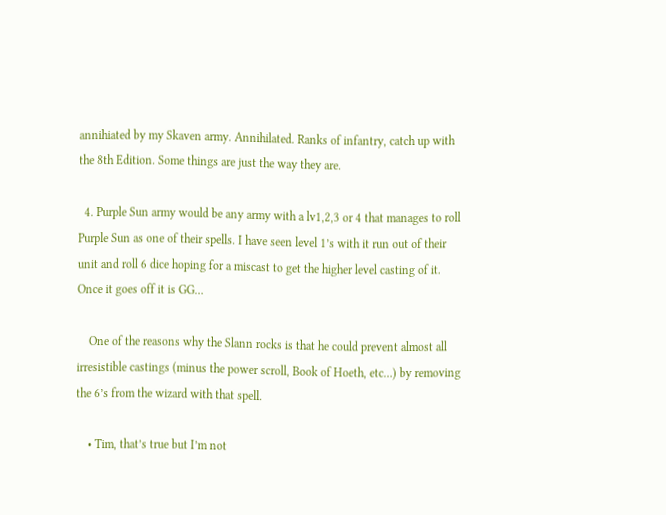annihiated by my Skaven army. Annihilated. Ranks of infantry, catch up with the 8th Edition. Some things are just the way they are.

  4. Purple Sun army would be any army with a lv1,2,3 or 4 that manages to roll Purple Sun as one of their spells. I have seen level 1’s with it run out of their unit and roll 6 dice hoping for a miscast to get the higher level casting of it. Once it goes off it is GG…

    One of the reasons why the Slann rocks is that he could prevent almost all irresistible castings (minus the power scroll, Book of Hoeth, etc…) by removing the 6’s from the wizard with that spell.

    • Tim, that’s true but I’m not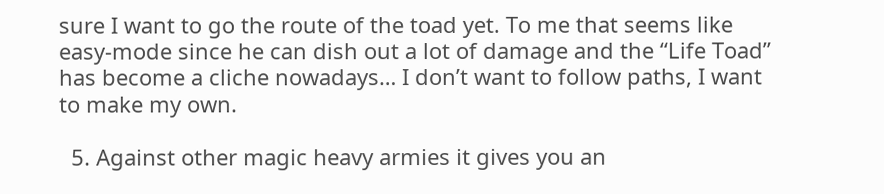sure I want to go the route of the toad yet. To me that seems like easy-mode since he can dish out a lot of damage and the “Life Toad” has become a cliche nowadays… I don’t want to follow paths, I want to make my own.

  5. Against other magic heavy armies it gives you an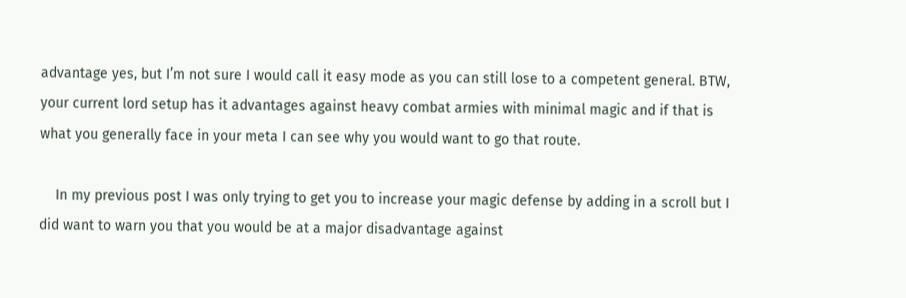advantage yes, but I’m not sure I would call it easy mode as you can still lose to a competent general. BTW, your current lord setup has it advantages against heavy combat armies with minimal magic and if that is what you generally face in your meta I can see why you would want to go that route.

    In my previous post I was only trying to get you to increase your magic defense by adding in a scroll but I did want to warn you that you would be at a major disadvantage against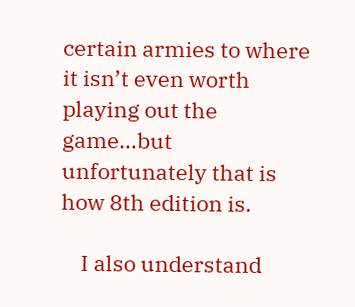certain armies to where it isn’t even worth playing out the game…but unfortunately that is how 8th edition is.

    I also understand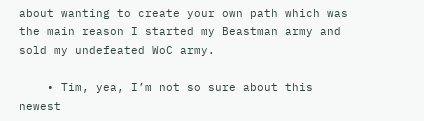about wanting to create your own path which was the main reason I started my Beastman army and sold my undefeated WoC army.

    • Tim, yea, I’m not so sure about this newest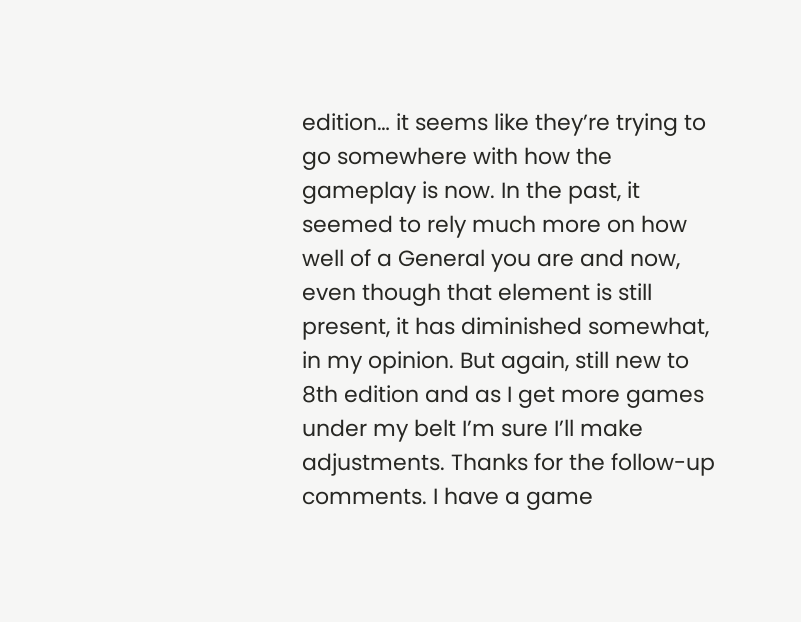edition… it seems like they’re trying to go somewhere with how the gameplay is now. In the past, it seemed to rely much more on how well of a General you are and now, even though that element is still present, it has diminished somewhat, in my opinion. But again, still new to 8th edition and as I get more games under my belt I’m sure I’ll make adjustments. Thanks for the follow-up comments. I have a game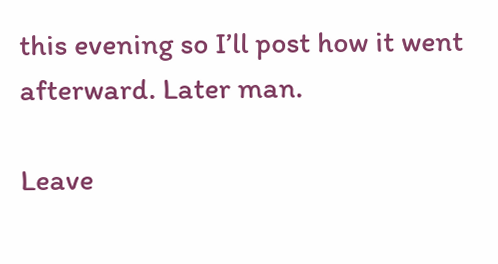this evening so I’ll post how it went afterward. Later man.

Leave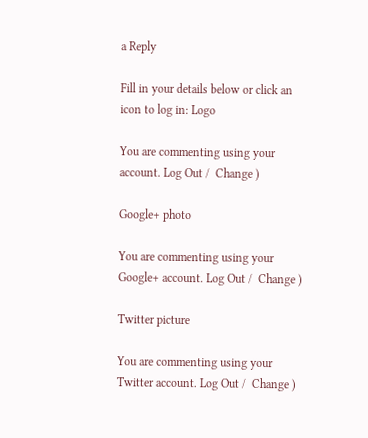a Reply

Fill in your details below or click an icon to log in: Logo

You are commenting using your account. Log Out /  Change )

Google+ photo

You are commenting using your Google+ account. Log Out /  Change )

Twitter picture

You are commenting using your Twitter account. Log Out /  Change )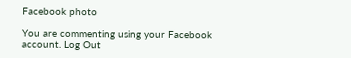Facebook photo

You are commenting using your Facebook account. Log Out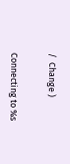/  Change )


Connecting to %s